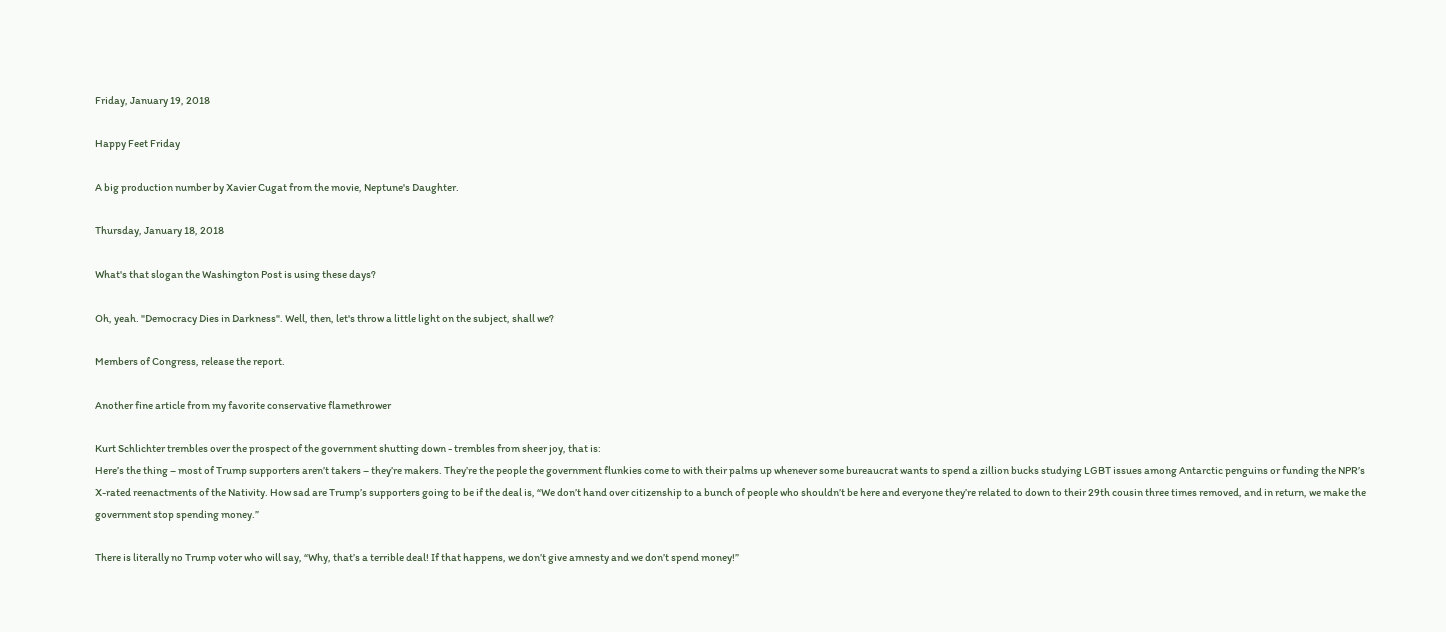Friday, January 19, 2018

Happy Feet Friday

A big production number by Xavier Cugat from the movie, Neptune's Daughter.

Thursday, January 18, 2018

What's that slogan the Washington Post is using these days?

Oh, yeah. "Democracy Dies in Darkness". Well, then, let's throw a little light on the subject, shall we?

Members of Congress, release the report.

Another fine article from my favorite conservative flamethrower

Kurt Schlichter trembles over the prospect of the government shutting down - trembles from sheer joy, that is:
Here’s the thing – most of Trump supporters aren’t takers – they’re makers. They’re the people the government flunkies come to with their palms up whenever some bureaucrat wants to spend a zillion bucks studying LGBT issues among Antarctic penguins or funding the NPR’s X-rated reenactments of the Nativity. How sad are Trump’s supporters going to be if the deal is, “We don’t hand over citizenship to a bunch of people who shouldn’t be here and everyone they’re related to down to their 29th cousin three times removed, and in return, we make the government stop spending money.”

There is literally no Trump voter who will say, “Why, that’s a terrible deal! If that happens, we don’t give amnesty and we don’t spend money!”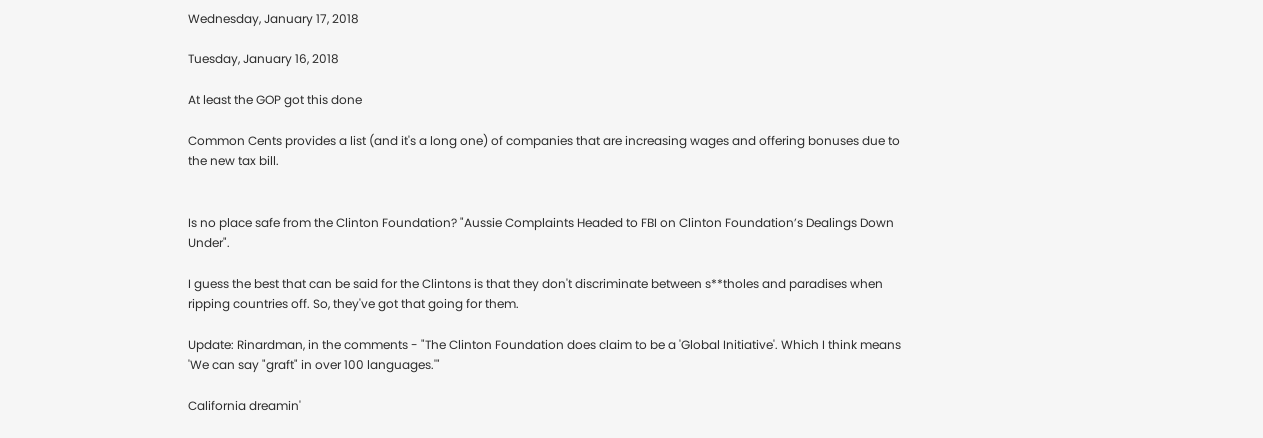Wednesday, January 17, 2018

Tuesday, January 16, 2018

At least the GOP got this done

Common Cents provides a list (and it's a long one) of companies that are increasing wages and offering bonuses due to the new tax bill.


Is no place safe from the Clinton Foundation? "Aussie Complaints Headed to FBI on Clinton Foundation’s Dealings Down Under".

I guess the best that can be said for the Clintons is that they don't discriminate between s**tholes and paradises when ripping countries off. So, they've got that going for them.

Update: Rinardman, in the comments - "The Clinton Foundation does claim to be a 'Global Initiative'. Which I think means 'We can say "graft" in over 100 languages.'"

California dreamin'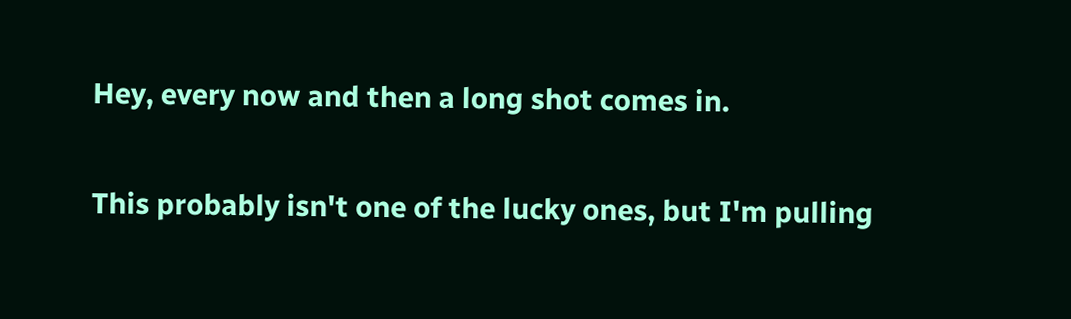Hey, every now and then a long shot comes in.

This probably isn't one of the lucky ones, but I'm pulling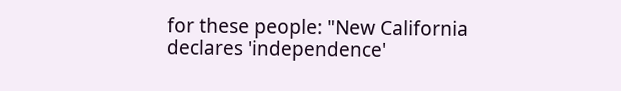for these people: "New California declares 'independence'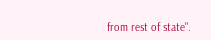from rest of state".